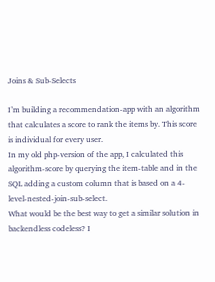Joins & Sub-Selects

I’m building a recommendation-app with an algorithm that calculates a score to rank the items by. This score is individual for every user.
In my old php-version of the app, I calculated this algorithm-score by querying the item-table and in the SQL adding a custom column that is based on a 4-level-nested-join-sub-select.
What would be the best way to get a similar solution in backendless codeless? I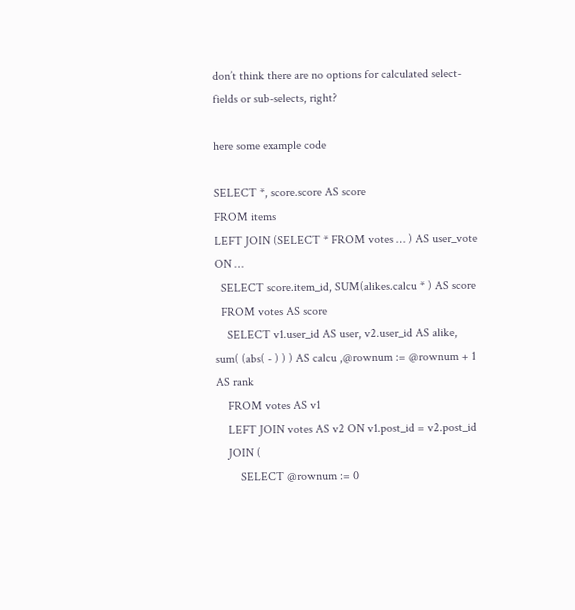don’t think there are no options for calculated select-fields or sub-selects, right?

here some example code

SELECT *, score.score AS score
FROM items
LEFT JOIN (SELECT * FROM votes … ) AS user_vote ON …
  SELECT score.item_id, SUM(alikes.calcu * ) AS score
  FROM votes AS score
    SELECT v1.user_id AS user, v2.user_id AS alike, sum( (abs( - ) ) ) AS calcu ,@rownum := @rownum + 1 AS rank
    FROM votes AS v1
    LEFT JOIN votes AS v2 ON v1.post_id = v2.post_id
    JOIN (
        SELECT @rownum := 0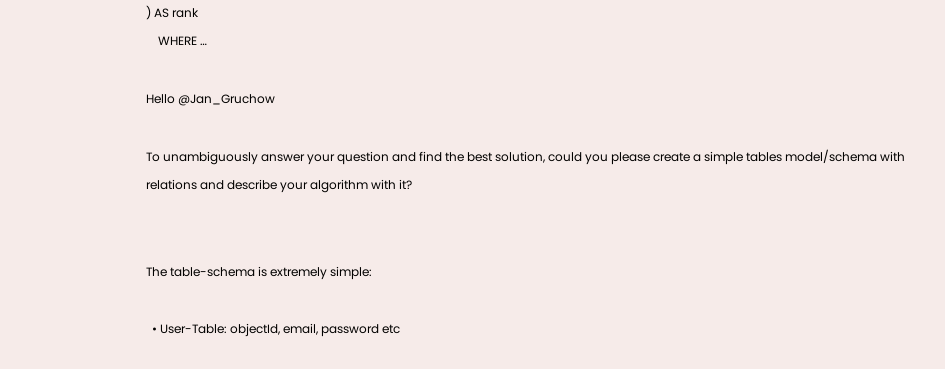) AS rank
    WHERE …

Hello @Jan_Gruchow

To unambiguously answer your question and find the best solution, could you please create a simple tables model/schema with relations and describe your algorithm with it?


The table-schema is extremely simple:

  • User-Table: objectId, email, password etc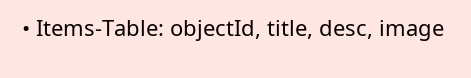• Items-Table: objectId, title, desc, image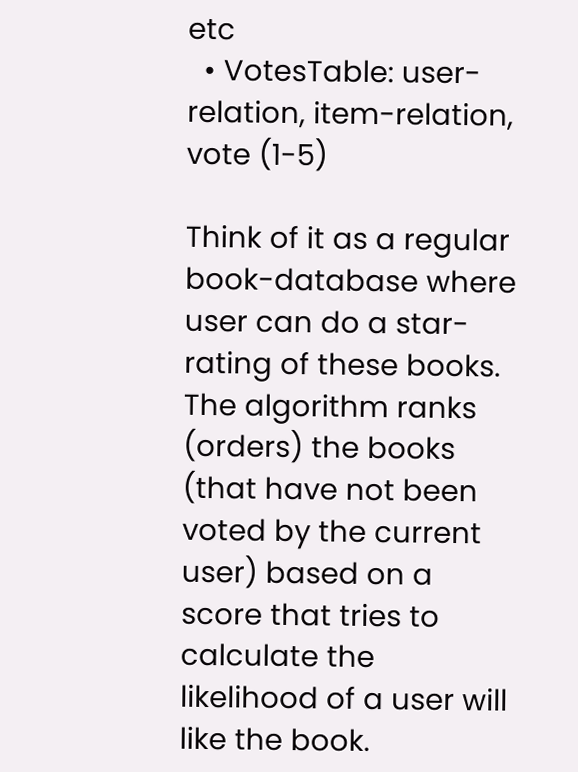etc
  • VotesTable: user-relation, item-relation, vote (1-5)

Think of it as a regular book-database where user can do a star-rating of these books.
The algorithm ranks (orders) the books (that have not been voted by the current user) based on a score that tries to calculate the likelihood of a user will like the book.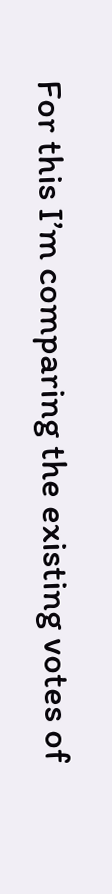For this I’m comparing the existing votes of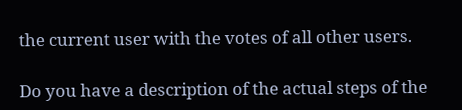the current user with the votes of all other users.

Do you have a description of the actual steps of the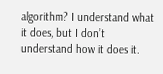algorithm? I understand what it does, but I don’t understand how it does it.